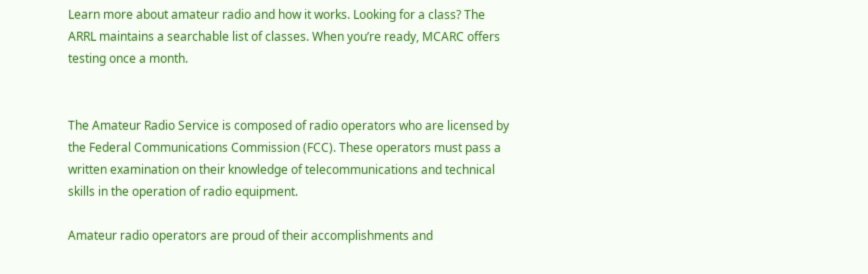Learn more about amateur radio and how it works. Looking for a class? The ARRL maintains a searchable list of classes. When you’re ready, MCARC offers testing once a month.


The Amateur Radio Service is composed of radio operators who are licensed by the Federal Communications Commission (FCC). These operators must pass a written examination on their knowledge of telecommunications and technical skills in the operation of radio equipment.

Amateur radio operators are proud of their accomplishments and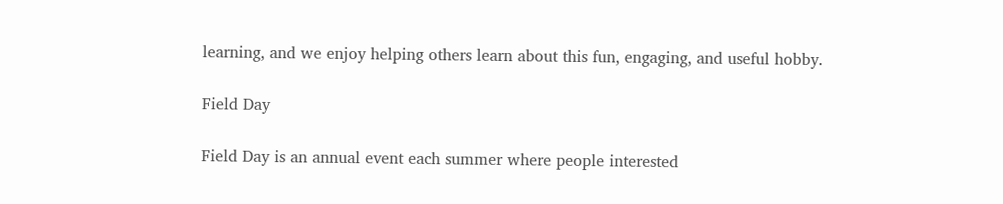learning, and we enjoy helping others learn about this fun, engaging, and useful hobby.

Field Day

Field Day is an annual event each summer where people interested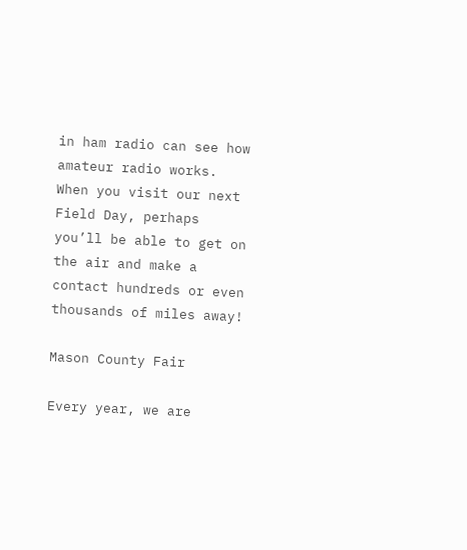in ham radio can see how amateur radio works. When you visit our next Field Day, perhaps you’ll be able to get on the air and make a contact hundreds or even thousands of miles away!

Mason County Fair

Every year, we are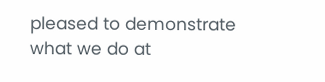pleased to demonstrate what we do at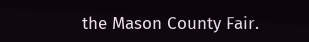the Mason County Fair.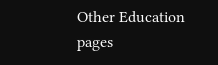Other Education pages